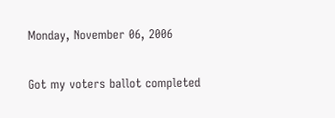Monday, November 06, 2006

Got my voters ballot completed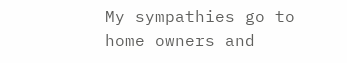My sympathies go to home owners and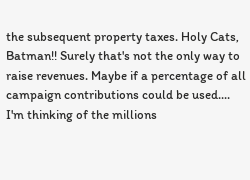the subsequent property taxes. Holy Cats, Batman!! Surely that's not the only way to raise revenues. Maybe if a percentage of all campaign contributions could be used.... I'm thinking of the millions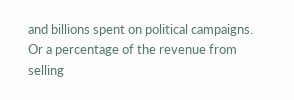and billions spent on political campaigns. Or a percentage of the revenue from selling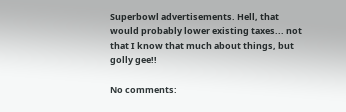Superbowl advertisements. Hell, that would probably lower existing taxes... not that I know that much about things, but golly gee!!

No comments: